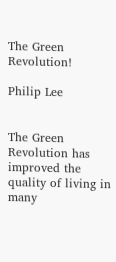The Green Revolution!

Philip Lee


The Green Revolution has improved the quality of living in many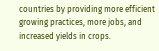countries by providing more efficient growing practices, more jobs, and increased yields in crops.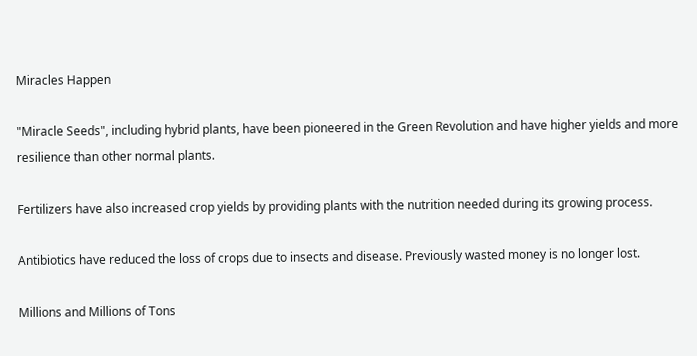Miracles Happen

"Miracle Seeds", including hybrid plants, have been pioneered in the Green Revolution and have higher yields and more resilience than other normal plants.

Fertilizers have also increased crop yields by providing plants with the nutrition needed during its growing process.

Antibiotics have reduced the loss of crops due to insects and disease. Previously wasted money is no longer lost.

Millions and Millions of Tons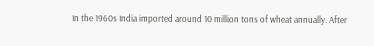In the 1960s India imported around 10 million tons of wheat annually. After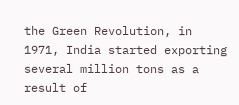the Green Revolution, in 1971, India started exporting several million tons as a result of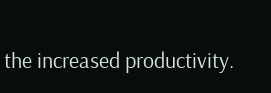the increased productivity.